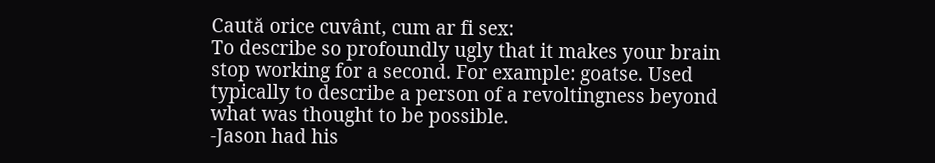Caută orice cuvânt, cum ar fi sex:
To describe so profoundly ugly that it makes your brain stop working for a second. For example: goatse. Used typically to describe a person of a revoltingness beyond what was thought to be possible.
-Jason had his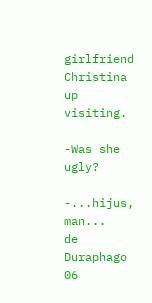girlfriend Christina up visiting.

-Was she ugly?

-...hijus, man...
de Duraphago 06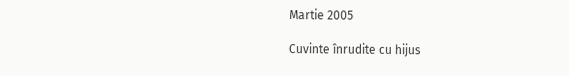Martie 2005

Cuvinte înrudite cu hijus